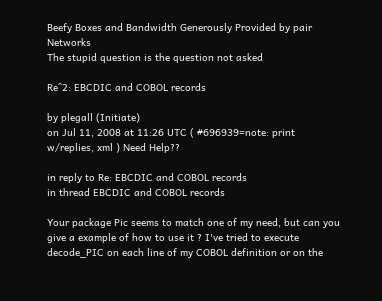Beefy Boxes and Bandwidth Generously Provided by pair Networks
The stupid question is the question not asked

Re^2: EBCDIC and COBOL records

by plegall (Initiate)
on Jul 11, 2008 at 11:26 UTC ( #696939=note: print w/replies, xml ) Need Help??

in reply to Re: EBCDIC and COBOL records
in thread EBCDIC and COBOL records

Your package Pic seems to match one of my need, but can you give a example of how to use it ? I've tried to execute decode_PIC on each line of my COBOL definition or on the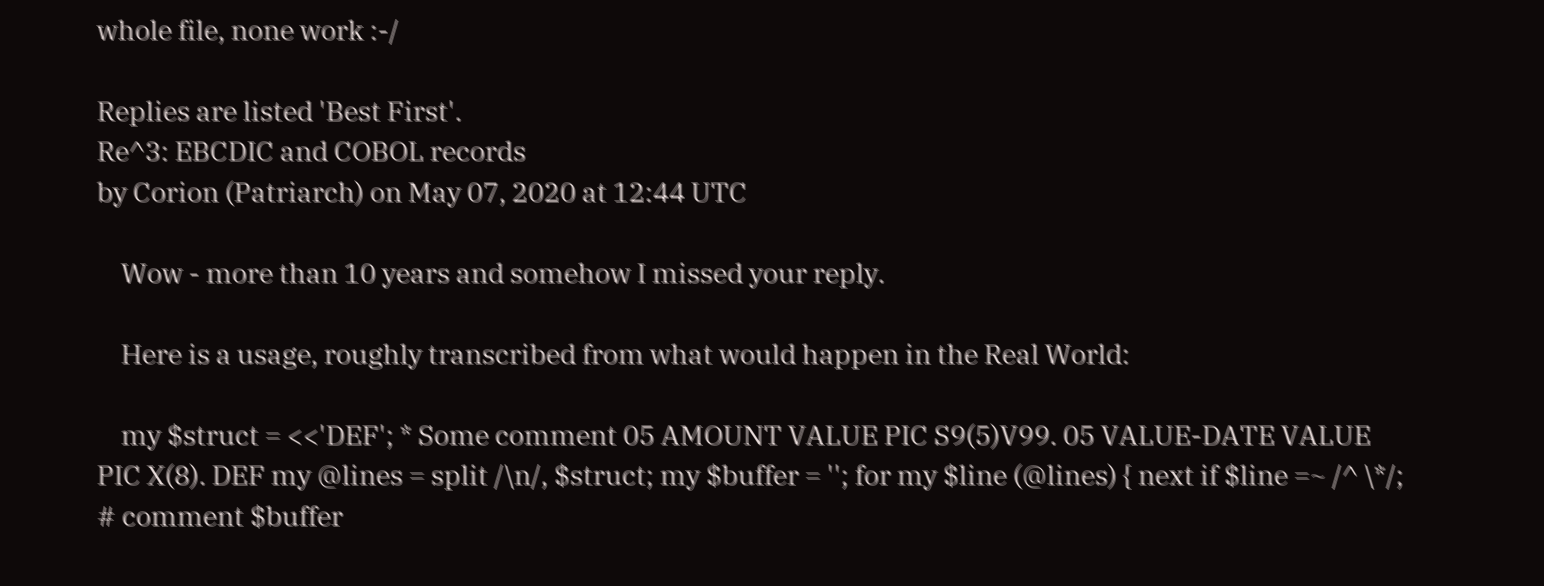whole file, none work :-/

Replies are listed 'Best First'.
Re^3: EBCDIC and COBOL records
by Corion (Patriarch) on May 07, 2020 at 12:44 UTC

    Wow - more than 10 years and somehow I missed your reply.

    Here is a usage, roughly transcribed from what would happen in the Real World:

    my $struct = <<'DEF'; * Some comment 05 AMOUNT VALUE PIC S9(5)V99. 05 VALUE-DATE VALUE PIC X(8). DEF my @lines = split /\n/, $struct; my $buffer = ''; for my $line (@lines) { next if $line =~ /^ \*/; # comment $buffer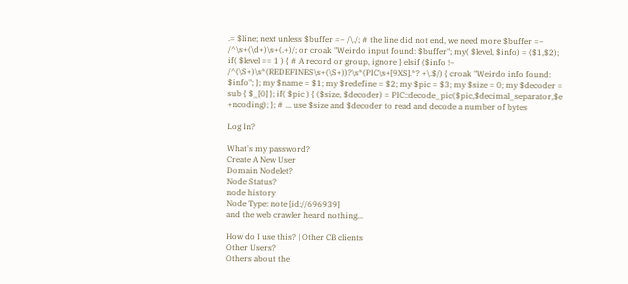.= $line; next unless $buffer =~ /\./; # the line did not end, we need more $buffer =~ /^\s+(\d+)\s+(.+)/; or croak "Weirdo input found: $buffer"; my( $level, $info) = ($1,$2); if( $level == 1 ) { # A record or group, ignore } elsif ($info !~ /^(\S+)\s*(REDEFINES\s+(\S+))?\s*(PIC\s+[9XS].*? +\.$/) { croak "Weirdo info found: $info"; }; my $name = $1; my $redefine = $2; my $pic = $3; my $size = 0; my $decoder = sub { $_[0] }; if( $pic ) { ($size, $decoder) = PIC::decode_pic($pic,$decimal_separator,$e +ncoding); }; # ... use $size and $decoder to read and decode a number of bytes

Log In?

What's my password?
Create A New User
Domain Nodelet?
Node Status?
node history
Node Type: note [id://696939]
and the web crawler heard nothing...

How do I use this? | Other CB clients
Other Users?
Others about the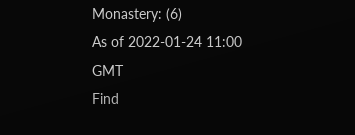Monastery: (6)
As of 2022-01-24 11:00 GMT
Find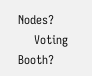Nodes?
    Voting Booth?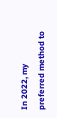In 2022, my preferred method to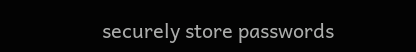securely store passwords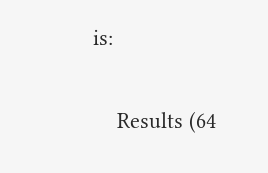is:

    Results (64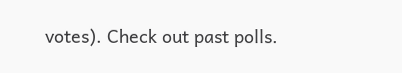votes). Check out past polls.